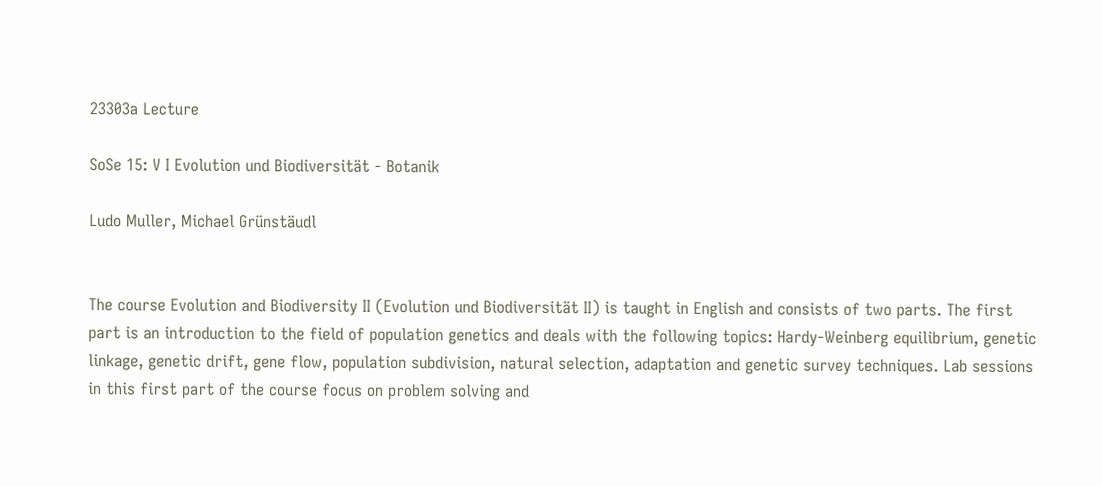23303a Lecture

SoSe 15: V I Evolution und Biodiversität - Botanik

Ludo Muller, Michael Grünstäudl


The course Evolution and Biodiversity II (Evolution und Biodiversität II) is taught in English and consists of two parts. The first part is an introduction to the field of population genetics and deals with the following topics: Hardy-Weinberg equilibrium, genetic linkage, genetic drift, gene flow, population subdivision, natural selection, adaptation and genetic survey techniques. Lab sessions in this first part of the course focus on problem solving and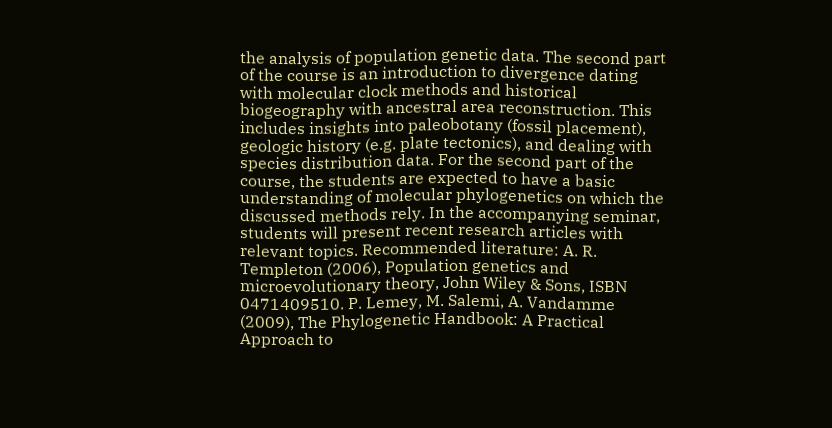the analysis of population genetic data. The second part of the course is an introduction to divergence dating with molecular clock methods and historical biogeography with ancestral area reconstruction. This includes insights into paleobotany (fossil placement), geologic history (e.g. plate tectonics), and dealing with species distribution data. For the second part of the course, the students are expected to have a basic understanding of molecular phylogenetics on which the discussed methods rely. In the accompanying seminar, students will present recent research articles with relevant topics. Recommended literature: A. R. Templeton (2006), Population genetics and microevolutionary theory, John Wiley & Sons, ISBN 0471409510. P. Lemey, M. Salemi, A. Vandamme (2009), The Phylogenetic Handbook: A Practical Approach to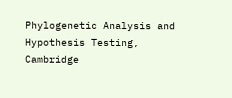Phylogenetic Analysis and Hypothesis Testing, Cambridge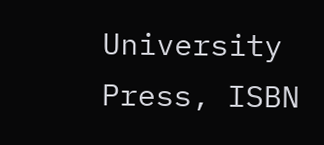University Press, ISBN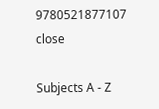9780521877107 close

Subjects A - Z